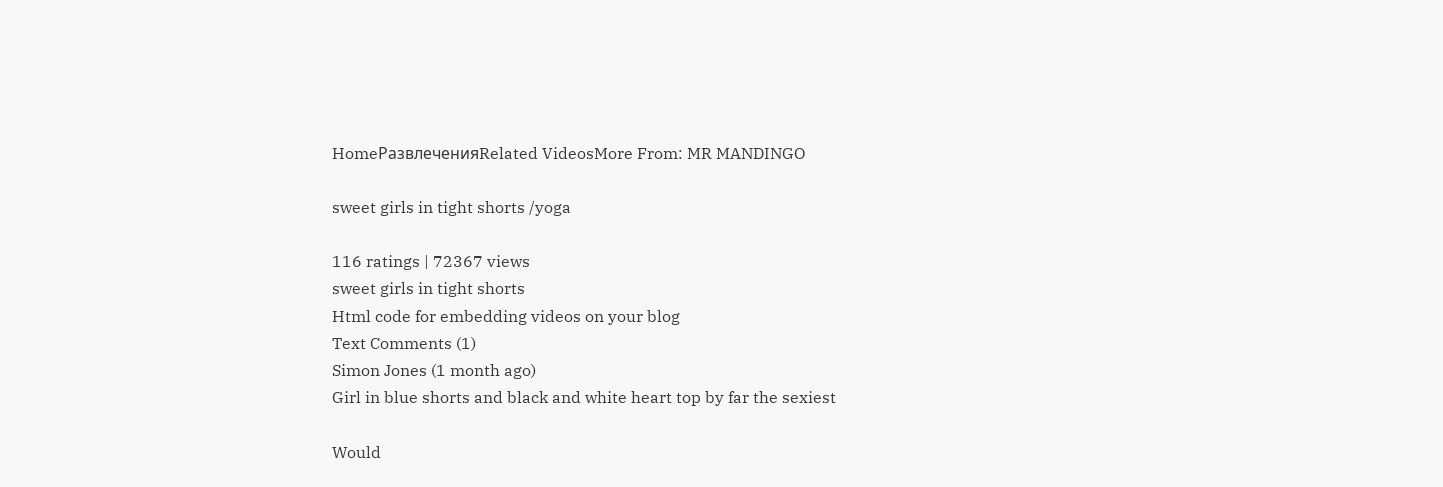HomeРазвлеченияRelated VideosMore From: MR MANDINGO

sweet girls in tight shorts /yoga

116 ratings | 72367 views
sweet girls in tight shorts
Html code for embedding videos on your blog
Text Comments (1)
Simon Jones (1 month ago)
Girl in blue shorts and black and white heart top by far the sexiest

Would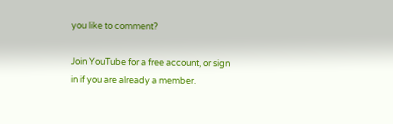you like to comment?

Join YouTube for a free account, or sign in if you are already a member.